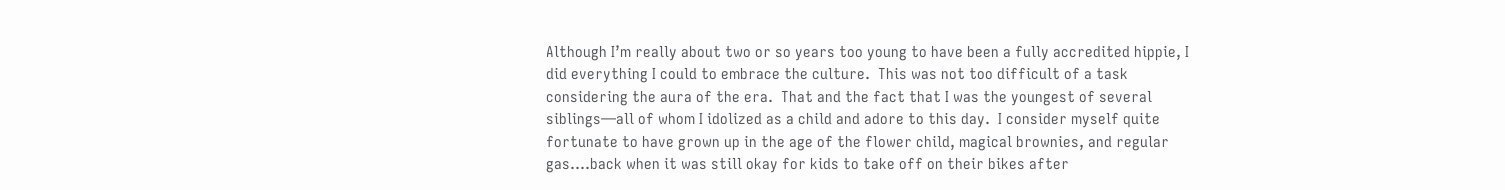Although I’m really about two or so years too young to have been a fully accredited hippie, I did everything I could to embrace the culture.  This was not too difficult of a task considering the aura of the era.  That and the fact that I was the youngest of several siblings—all of whom I idolized as a child and adore to this day.  I consider myself quite fortunate to have grown up in the age of the flower child, magical brownies, and regular gas….back when it was still okay for kids to take off on their bikes after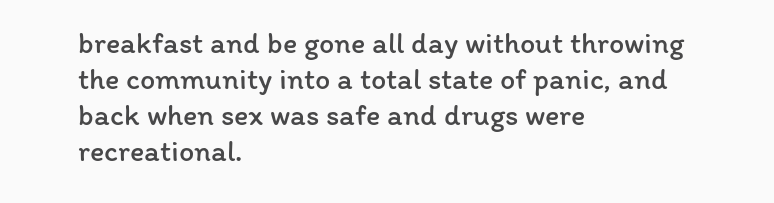breakfast and be gone all day without throwing the community into a total state of panic, and back when sex was safe and drugs were recreational.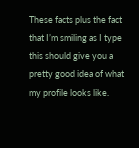These facts plus the fact that I’m smiling as I type this should give you a pretty good idea of what my profile looks like.